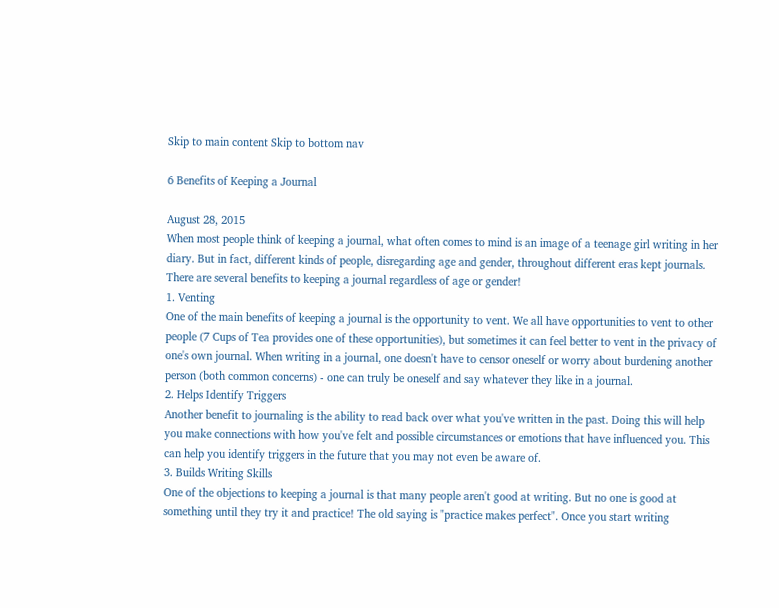Skip to main content Skip to bottom nav

6 Benefits of Keeping a Journal

August 28, 2015
When most people think of keeping a journal, what often comes to mind is an image of a teenage girl writing in her diary. But in fact, different kinds of people, disregarding age and gender, throughout different eras kept journals. There are several benefits to keeping a journal regardless of age or gender!
1. Venting
One of the main benefits of keeping a journal is the opportunity to vent. We all have opportunities to vent to other people (7 Cups of Tea provides one of these opportunities), but sometimes it can feel better to vent in the privacy of one's own journal. When writing in a journal, one doesn't have to censor oneself or worry about burdening another person (both common concerns) - one can truly be oneself and say whatever they like in a journal.
2. Helps Identify Triggers
Another benefit to journaling is the ability to read back over what you've written in the past. Doing this will help you make connections with how you've felt and possible circumstances or emotions that have influenced you. This can help you identify triggers in the future that you may not even be aware of.
3. Builds Writing Skills
One of the objections to keeping a journal is that many people aren't good at writing. But no one is good at something until they try it and practice! The old saying is "practice makes perfect". Once you start writing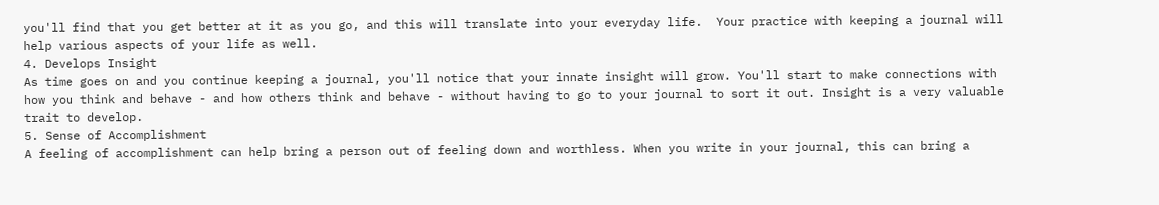you'll find that you get better at it as you go, and this will translate into your everyday life.  Your practice with keeping a journal will help various aspects of your life as well.
4. Develops Insight
As time goes on and you continue keeping a journal, you'll notice that your innate insight will grow. You'll start to make connections with how you think and behave - and how others think and behave - without having to go to your journal to sort it out. Insight is a very valuable trait to develop.
5. Sense of Accomplishment
A feeling of accomplishment can help bring a person out of feeling down and worthless. When you write in your journal, this can bring a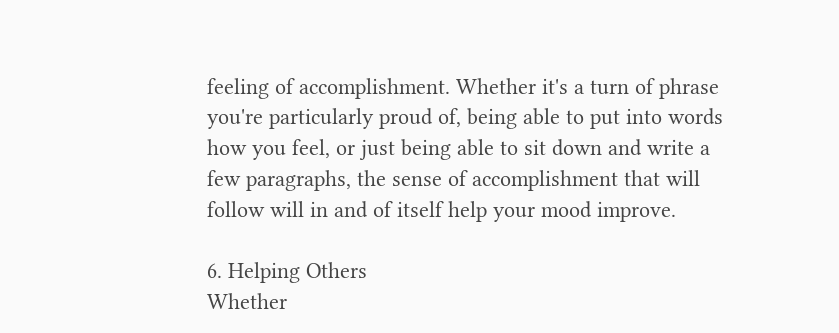feeling of accomplishment. Whether it's a turn of phrase you're particularly proud of, being able to put into words how you feel, or just being able to sit down and write a few paragraphs, the sense of accomplishment that will follow will in and of itself help your mood improve.

6. Helping Others
Whether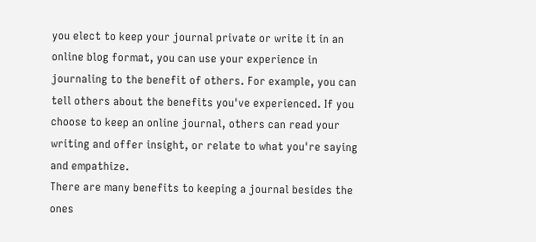you elect to keep your journal private or write it in an online blog format, you can use your experience in journaling to the benefit of others. For example, you can tell others about the benefits you've experienced. If you choose to keep an online journal, others can read your writing and offer insight, or relate to what you're saying and empathize.
There are many benefits to keeping a journal besides the ones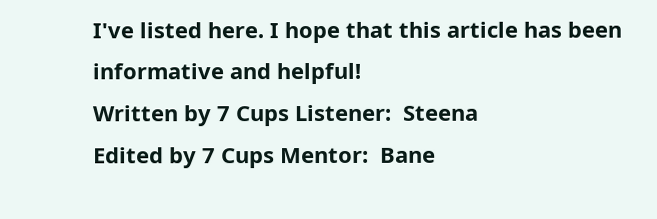I've listed here. I hope that this article has been informative and helpful!
Written by 7 Cups Listener:  Steena
Edited by 7 Cups Mentor:  Bane